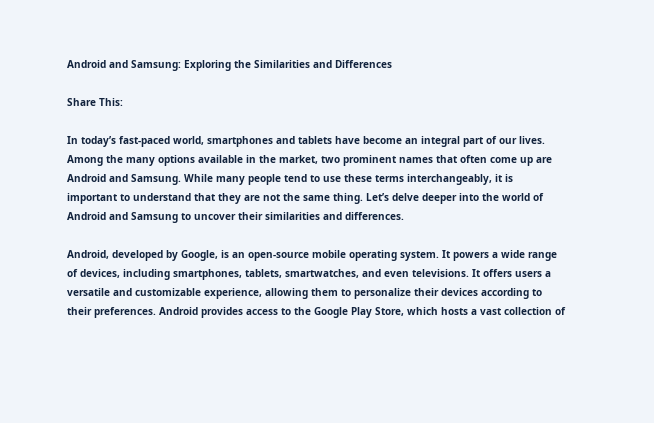Android and Samsung: Exploring the Similarities and Differences

Share This:

In today’s fast-paced world, smartphones and tablets have become an integral part of our lives. Among the many options available in the market, two prominent names that often come up are Android and Samsung. While many people tend to use these terms interchangeably, it is important to understand that they are not the same thing. Let’s delve deeper into the world of Android and Samsung to uncover their similarities and differences.

Android, developed by Google, is an open-source mobile operating system. It powers a wide range of devices, including smartphones, tablets, smartwatches, and even televisions. It offers users a versatile and customizable experience, allowing them to personalize their devices according to their preferences. Android provides access to the Google Play Store, which hosts a vast collection of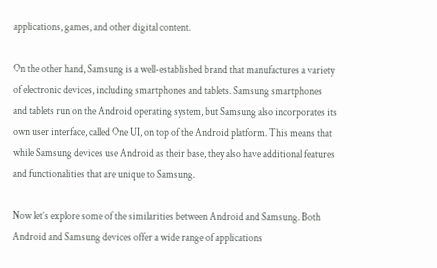applications, games, and other digital content.

On the other hand, Samsung is a well-established brand that manufactures a variety of electronic devices, including smartphones and tablets. Samsung smartphones and tablets run on the Android operating system, but Samsung also incorporates its own user interface, called One UI, on top of the Android platform. This means that while Samsung devices use Android as their base, they also have additional features and functionalities that are unique to Samsung.

Now let’s explore some of the similarities between Android and Samsung. Both Android and Samsung devices offer a wide range of applications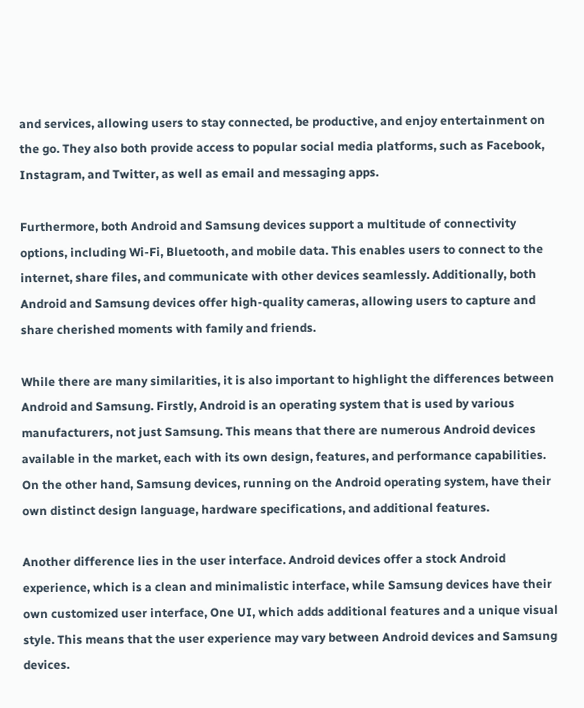and services, allowing users to stay connected, be productive, and enjoy entertainment on the go. They also both provide access to popular social media platforms, such as Facebook, Instagram, and Twitter, as well as email and messaging apps.

Furthermore, both Android and Samsung devices support a multitude of connectivity options, including Wi-Fi, Bluetooth, and mobile data. This enables users to connect to the internet, share files, and communicate with other devices seamlessly. Additionally, both Android and Samsung devices offer high-quality cameras, allowing users to capture and share cherished moments with family and friends.

While there are many similarities, it is also important to highlight the differences between Android and Samsung. Firstly, Android is an operating system that is used by various manufacturers, not just Samsung. This means that there are numerous Android devices available in the market, each with its own design, features, and performance capabilities. On the other hand, Samsung devices, running on the Android operating system, have their own distinct design language, hardware specifications, and additional features.

Another difference lies in the user interface. Android devices offer a stock Android experience, which is a clean and minimalistic interface, while Samsung devices have their own customized user interface, One UI, which adds additional features and a unique visual style. This means that the user experience may vary between Android devices and Samsung devices.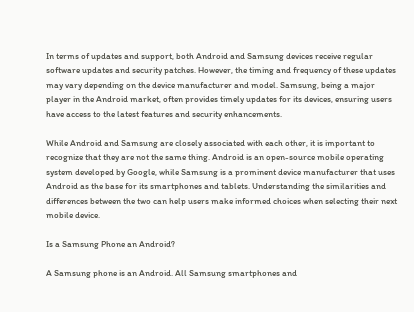In terms of updates and support, both Android and Samsung devices receive regular software updates and security patches. However, the timing and frequency of these updates may vary depending on the device manufacturer and model. Samsung, being a major player in the Android market, often provides timely updates for its devices, ensuring users have access to the latest features and security enhancements.

While Android and Samsung are closely associated with each other, it is important to recognize that they are not the same thing. Android is an open-source mobile operating system developed by Google, while Samsung is a prominent device manufacturer that uses Android as the base for its smartphones and tablets. Understanding the similarities and differences between the two can help users make informed choices when selecting their next mobile device.

Is a Samsung Phone an Android?

A Samsung phone is an Android. All Samsung smartphones and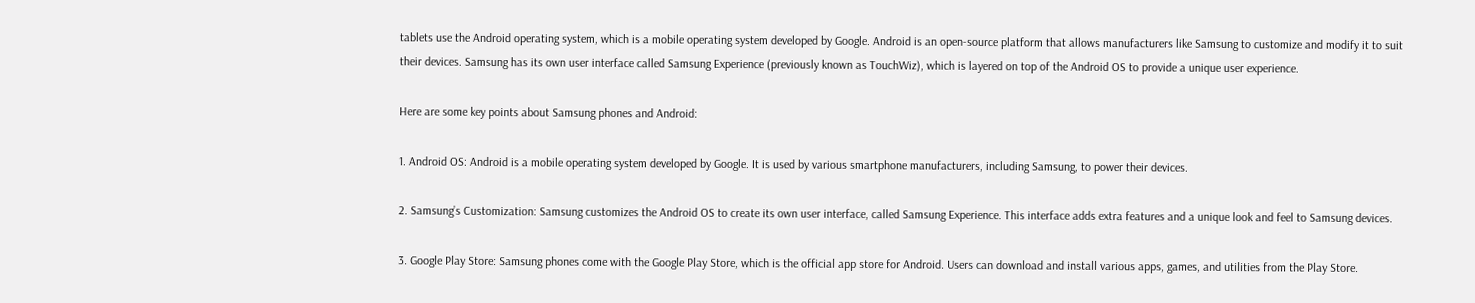tablets use the Android operating system, which is a mobile operating system developed by Google. Android is an open-source platform that allows manufacturers like Samsung to customize and modify it to suit their devices. Samsung has its own user interface called Samsung Experience (previously known as TouchWiz), which is layered on top of the Android OS to provide a unique user experience.

Here are some key points about Samsung phones and Android:

1. Android OS: Android is a mobile operating system developed by Google. It is used by various smartphone manufacturers, including Samsung, to power their devices.

2. Samsung’s Customization: Samsung customizes the Android OS to create its own user interface, called Samsung Experience. This interface adds extra features and a unique look and feel to Samsung devices.

3. Google Play Store: Samsung phones come with the Google Play Store, which is the official app store for Android. Users can download and install various apps, games, and utilities from the Play Store.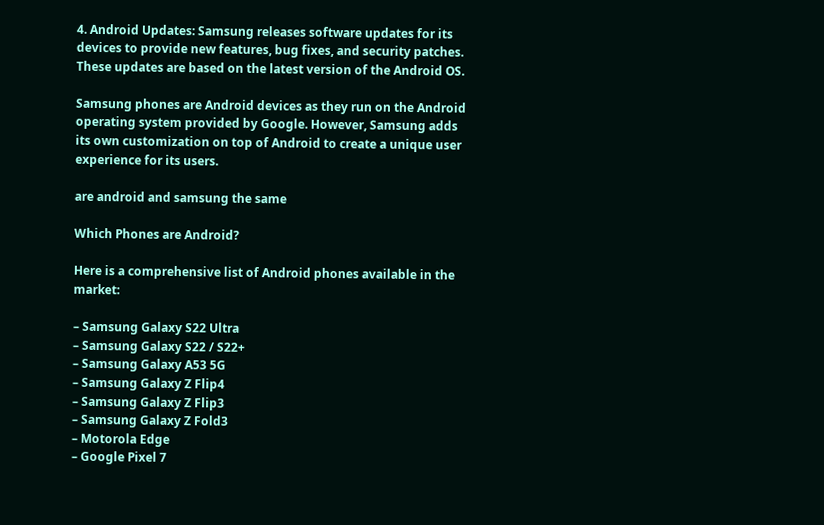4. Android Updates: Samsung releases software updates for its devices to provide new features, bug fixes, and security patches. These updates are based on the latest version of the Android OS.

Samsung phones are Android devices as they run on the Android operating system provided by Google. However, Samsung adds its own customization on top of Android to create a unique user experience for its users.

are android and samsung the same

Which Phones are Android?

Here is a comprehensive list of Android phones available in the market:

– Samsung Galaxy S22 Ultra
– Samsung Galaxy S22 / S22+
– Samsung Galaxy A53 5G
– Samsung Galaxy Z Flip4
– Samsung Galaxy Z Flip3
– Samsung Galaxy Z Fold3
– Motorola Edge
– Google Pixel 7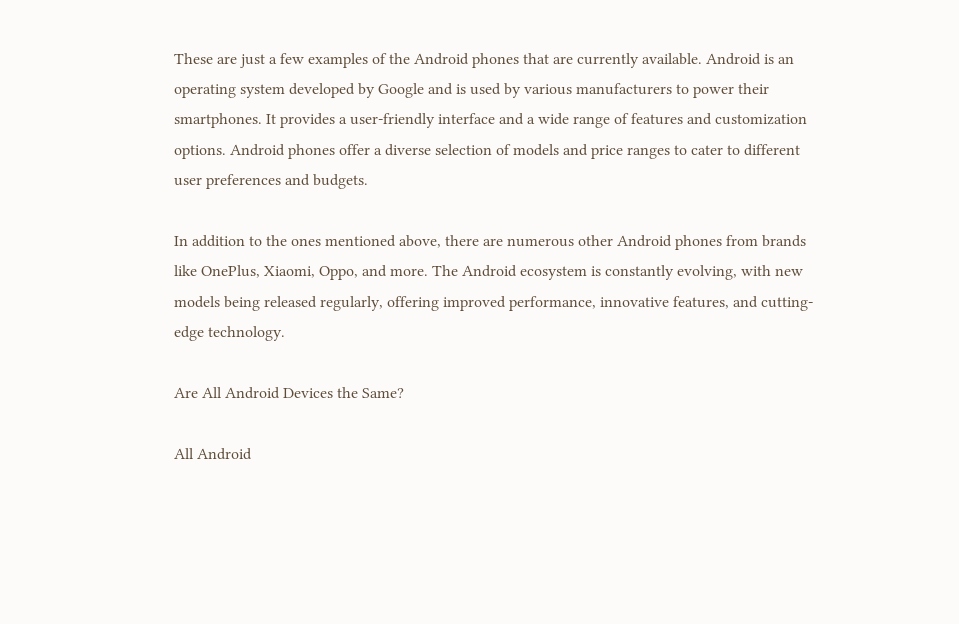These are just a few examples of the Android phones that are currently available. Android is an operating system developed by Google and is used by various manufacturers to power their smartphones. It provides a user-friendly interface and a wide range of features and customization options. Android phones offer a diverse selection of models and price ranges to cater to different user preferences and budgets.

In addition to the ones mentioned above, there are numerous other Android phones from brands like OnePlus, Xiaomi, Oppo, and more. The Android ecosystem is constantly evolving, with new models being released regularly, offering improved performance, innovative features, and cutting-edge technology.

Are All Android Devices the Same?

All Android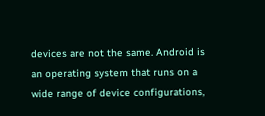devices are not the same. Android is an operating system that runs on a wide range of device configurations,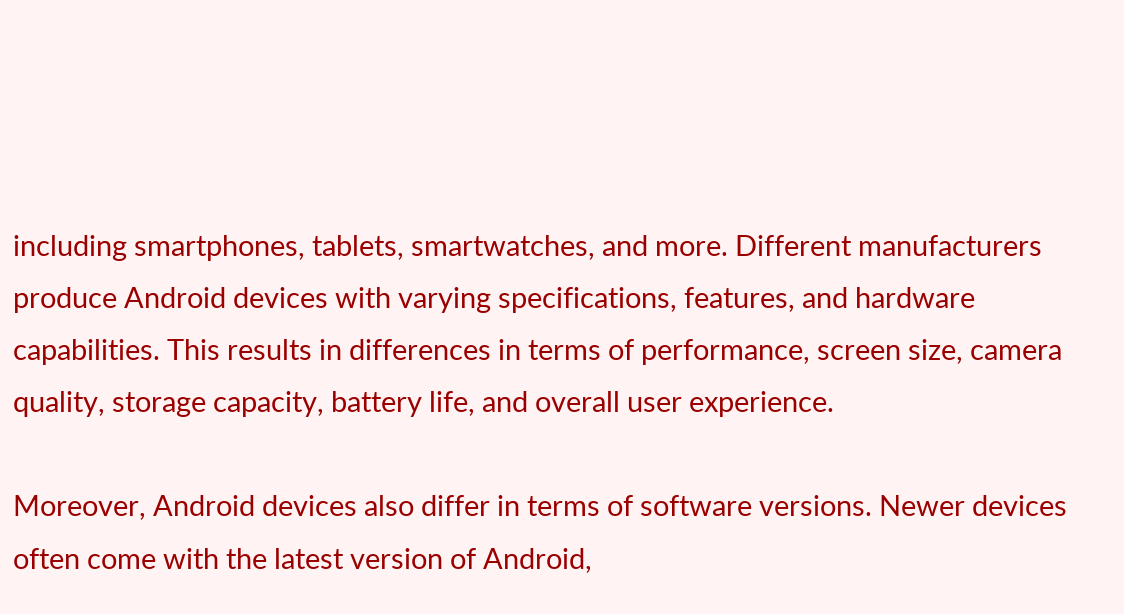including smartphones, tablets, smartwatches, and more. Different manufacturers produce Android devices with varying specifications, features, and hardware capabilities. This results in differences in terms of performance, screen size, camera quality, storage capacity, battery life, and overall user experience.

Moreover, Android devices also differ in terms of software versions. Newer devices often come with the latest version of Android,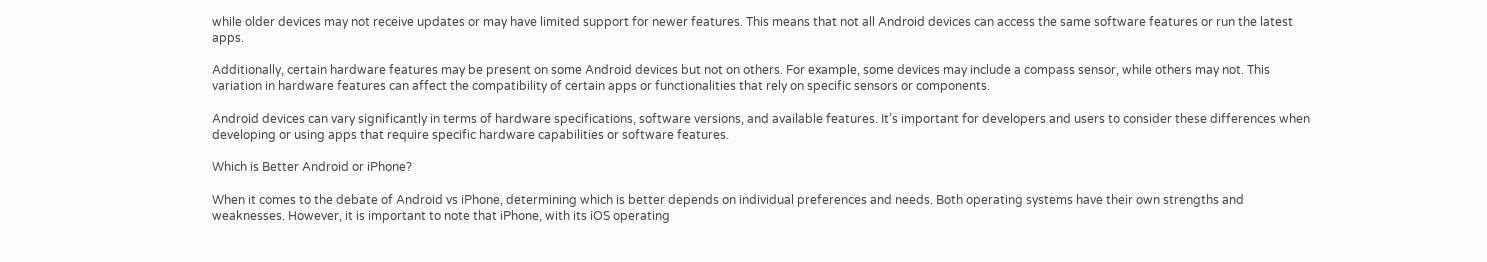while older devices may not receive updates or may have limited support for newer features. This means that not all Android devices can access the same software features or run the latest apps.

Additionally, certain hardware features may be present on some Android devices but not on others. For example, some devices may include a compass sensor, while others may not. This variation in hardware features can affect the compatibility of certain apps or functionalities that rely on specific sensors or components.

Android devices can vary significantly in terms of hardware specifications, software versions, and available features. It’s important for developers and users to consider these differences when developing or using apps that require specific hardware capabilities or software features.

Which is Better Android or iPhone?

When it comes to the debate of Android vs iPhone, determining which is better depends on individual preferences and needs. Both operating systems have their own strengths and weaknesses. However, it is important to note that iPhone, with its iOS operating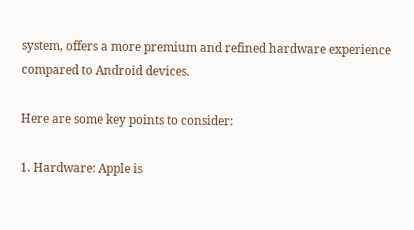system, offers a more premium and refined hardware experience compared to Android devices.

Here are some key points to consider:

1. Hardware: Apple is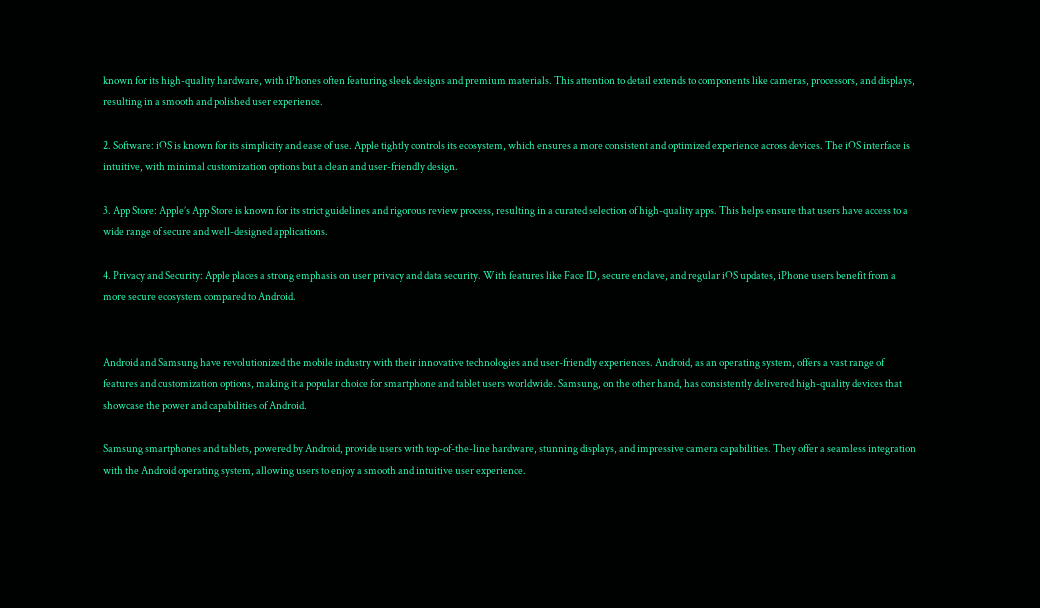known for its high-quality hardware, with iPhones often featuring sleek designs and premium materials. This attention to detail extends to components like cameras, processors, and displays, resulting in a smooth and polished user experience.

2. Software: iOS is known for its simplicity and ease of use. Apple tightly controls its ecosystem, which ensures a more consistent and optimized experience across devices. The iOS interface is intuitive, with minimal customization options but a clean and user-friendly design.

3. App Store: Apple’s App Store is known for its strict guidelines and rigorous review process, resulting in a curated selection of high-quality apps. This helps ensure that users have access to a wide range of secure and well-designed applications.

4. Privacy and Security: Apple places a strong emphasis on user privacy and data security. With features like Face ID, secure enclave, and regular iOS updates, iPhone users benefit from a more secure ecosystem compared to Android.


Android and Samsung have revolutionized the mobile industry with their innovative technologies and user-friendly experiences. Android, as an operating system, offers a vast range of features and customization options, making it a popular choice for smartphone and tablet users worldwide. Samsung, on the other hand, has consistently delivered high-quality devices that showcase the power and capabilities of Android.

Samsung smartphones and tablets, powered by Android, provide users with top-of-the-line hardware, stunning displays, and impressive camera capabilities. They offer a seamless integration with the Android operating system, allowing users to enjoy a smooth and intuitive user experience.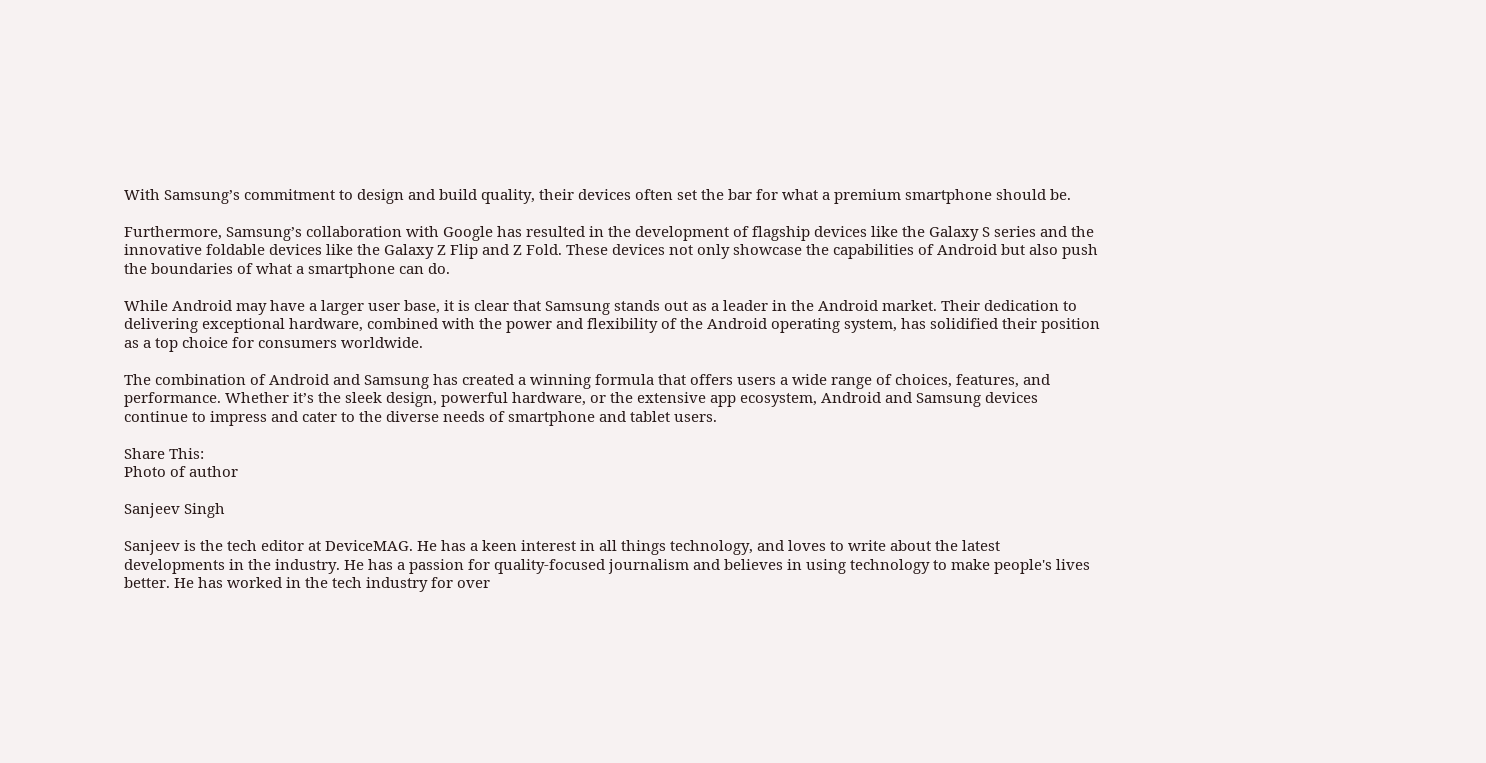With Samsung’s commitment to design and build quality, their devices often set the bar for what a premium smartphone should be.

Furthermore, Samsung’s collaboration with Google has resulted in the development of flagship devices like the Galaxy S series and the innovative foldable devices like the Galaxy Z Flip and Z Fold. These devices not only showcase the capabilities of Android but also push the boundaries of what a smartphone can do.

While Android may have a larger user base, it is clear that Samsung stands out as a leader in the Android market. Their dedication to delivering exceptional hardware, combined with the power and flexibility of the Android operating system, has solidified their position as a top choice for consumers worldwide.

The combination of Android and Samsung has created a winning formula that offers users a wide range of choices, features, and performance. Whether it’s the sleek design, powerful hardware, or the extensive app ecosystem, Android and Samsung devices continue to impress and cater to the diverse needs of smartphone and tablet users.

Share This:
Photo of author

Sanjeev Singh

Sanjeev is the tech editor at DeviceMAG. He has a keen interest in all things technology, and loves to write about the latest developments in the industry. He has a passion for quality-focused journalism and believes in using technology to make people's lives better. He has worked in the tech industry for over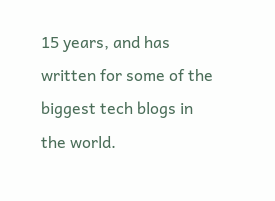15 years, and has written for some of the biggest tech blogs in the world.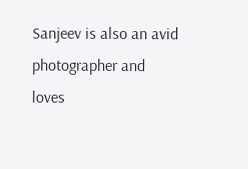Sanjeev is also an avid photographer and loves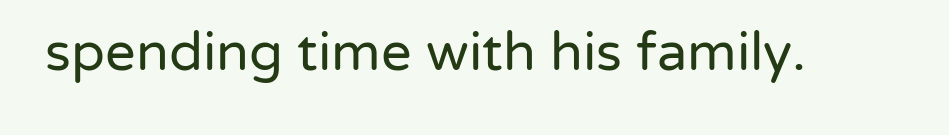spending time with his family.